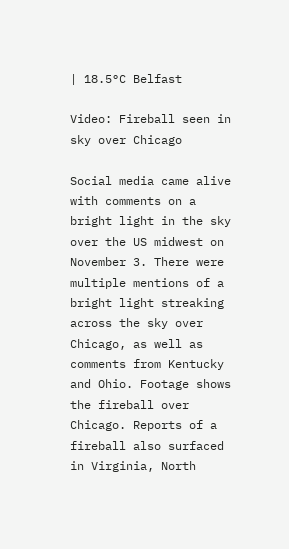| 18.5°C Belfast

Video: Fireball seen in sky over Chicago

Social media came alive with comments on a bright light in the sky over the US midwest on November 3. There were multiple mentions of a bright light streaking across the sky over Chicago, as well as comments from Kentucky and Ohio. Footage shows the fireball over Chicago. Reports of a fireball also surfaced in Virginia, North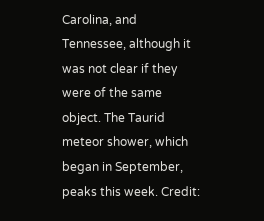Carolina, and Tennessee, although it was not clear if they were of the same object. The Taurid meteor shower, which began in September, peaks this week. Credit: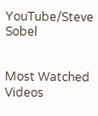YouTube/Steve Sobel


Most Watched Videos